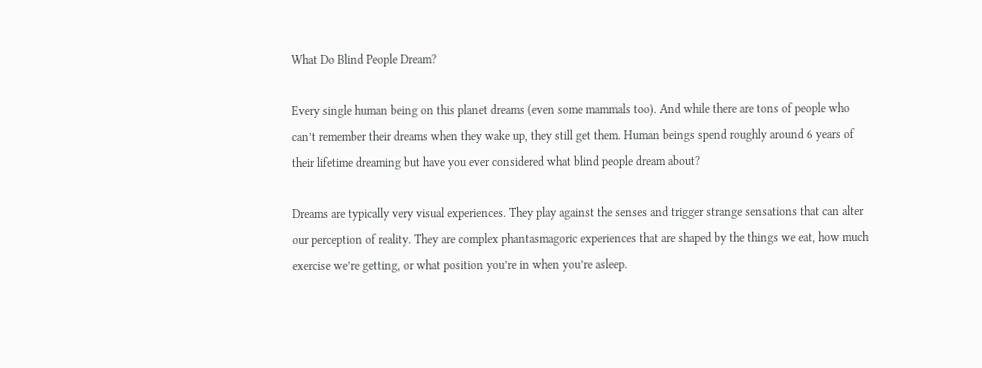What Do Blind People Dream?

Every single human being on this planet dreams (even some mammals too). And while there are tons of people who can’t remember their dreams when they wake up, they still get them. Human beings spend roughly around 6 years of their lifetime dreaming but have you ever considered what blind people dream about?

Dreams are typically very visual experiences. They play against the senses and trigger strange sensations that can alter our perception of reality. They are complex phantasmagoric experiences that are shaped by the things we eat, how much exercise we’re getting, or what position you’re in when you’re asleep.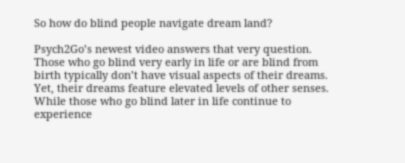So how do blind people navigate dream land?

Psych2Go’s newest video answers that very question. Those who go blind very early in life or are blind from birth typically don’t have visual aspects of their dreams. Yet, their dreams feature elevated levels of other senses. While those who go blind later in life continue to experience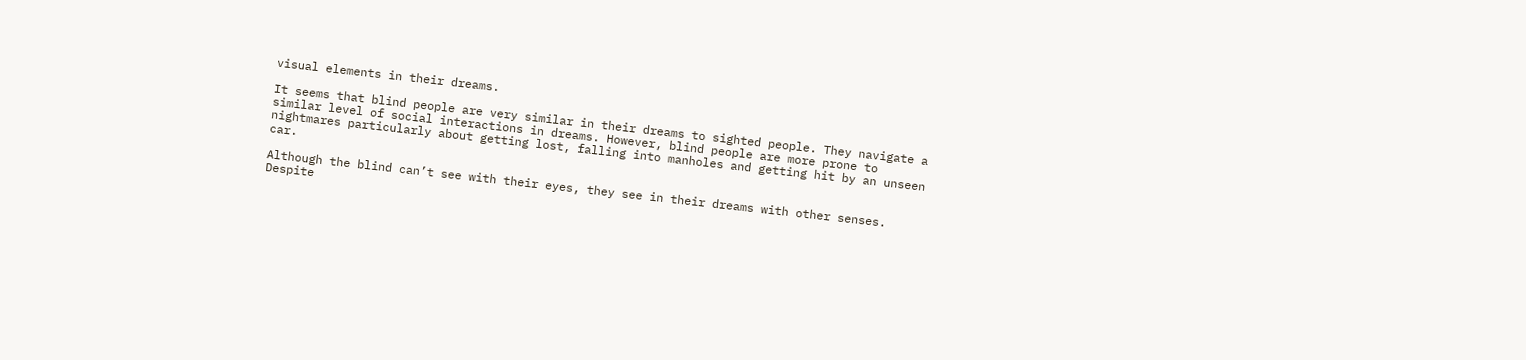visual elements in their dreams.

It seems that blind people are very similar in their dreams to sighted people. They navigate a similar level of social interactions in dreams. However, blind people are more prone to nightmares particularly about getting lost, falling into manholes and getting hit by an unseen car.

Although the blind can’t see with their eyes, they see in their dreams with other senses. Despite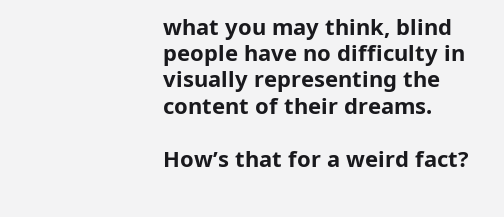what you may think, blind people have no difficulty in visually representing the content of their dreams.

How’s that for a weird fact?